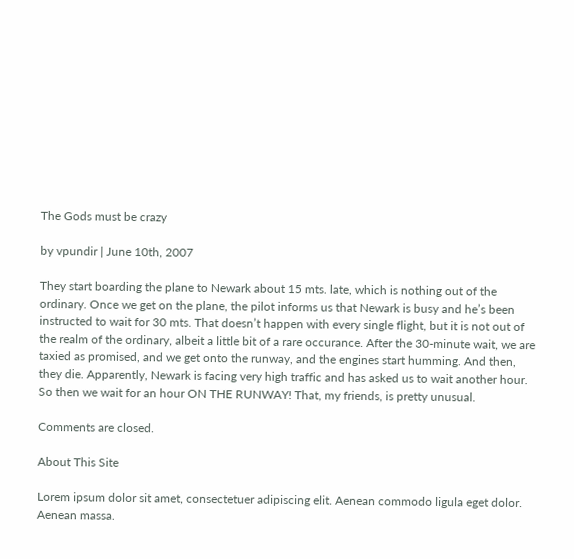The Gods must be crazy

by vpundir | June 10th, 2007

They start boarding the plane to Newark about 15 mts. late, which is nothing out of the ordinary. Once we get on the plane, the pilot informs us that Newark is busy and he’s been instructed to wait for 30 mts. That doesn’t happen with every single flight, but it is not out of the realm of the ordinary, albeit a little bit of a rare occurance. After the 30-minute wait, we are taxied as promised, and we get onto the runway, and the engines start humming. And then, they die. Apparently, Newark is facing very high traffic and has asked us to wait another hour. So then we wait for an hour ON THE RUNWAY! That, my friends, is pretty unusual.

Comments are closed.

About This Site

Lorem ipsum dolor sit amet, consectetuer adipiscing elit. Aenean commodo ligula eget dolor. Aenean massa.